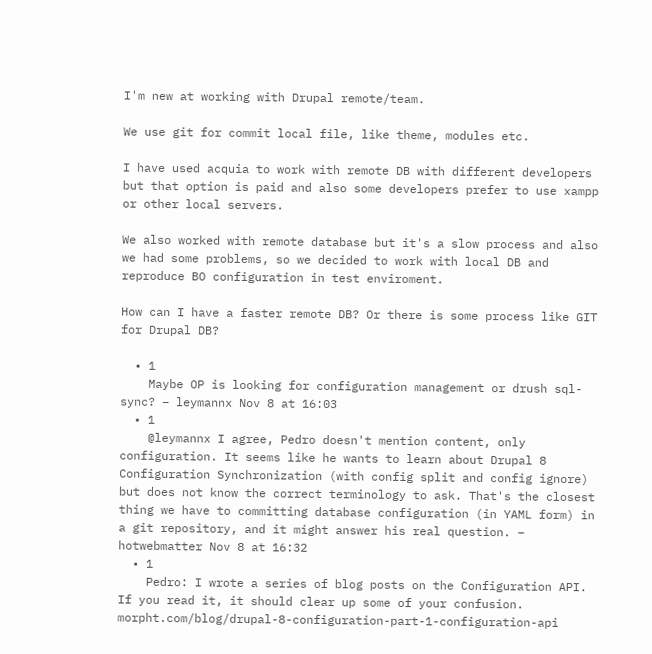I'm new at working with Drupal remote/team.

We use git for commit local file, like theme, modules etc.

I have used acquia to work with remote DB with different developers but that option is paid and also some developers prefer to use xampp or other local servers.

We also worked with remote database but it's a slow process and also we had some problems, so we decided to work with local DB and reproduce BO configuration in test enviroment.

How can I have a faster remote DB? Or there is some process like GIT for Drupal DB?

  • 1
    Maybe OP is looking for configuration management or drush sql-sync? – leymannx Nov 8 at 16:03
  • 1
    @leymannx I agree, Pedro doesn't mention content, only configuration. It seems like he wants to learn about Drupal 8 Configuration Synchronization (with config split and config ignore) but does not know the correct terminology to ask. That's the closest thing we have to committing database configuration (in YAML form) in a git repository, and it might answer his real question. – hotwebmatter Nov 8 at 16:32
  • 1
    Pedro: I wrote a series of blog posts on the Configuration API. If you read it, it should clear up some of your confusion. morpht.com/blog/drupal-8-configuration-part-1-configuration-api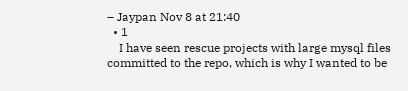– Jaypan Nov 8 at 21:40
  • 1
    I have seen rescue projects with large mysql files committed to the repo, which is why I wanted to be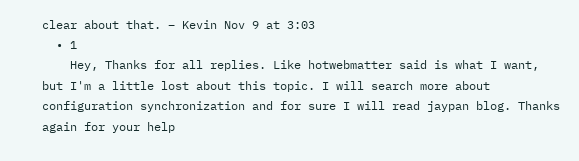clear about that. – Kevin Nov 9 at 3:03
  • 1
    Hey, Thanks for all replies. Like hotwebmatter said is what I want, but I'm a little lost about this topic. I will search more about configuration synchronization and for sure I will read jaypan blog. Thanks again for your help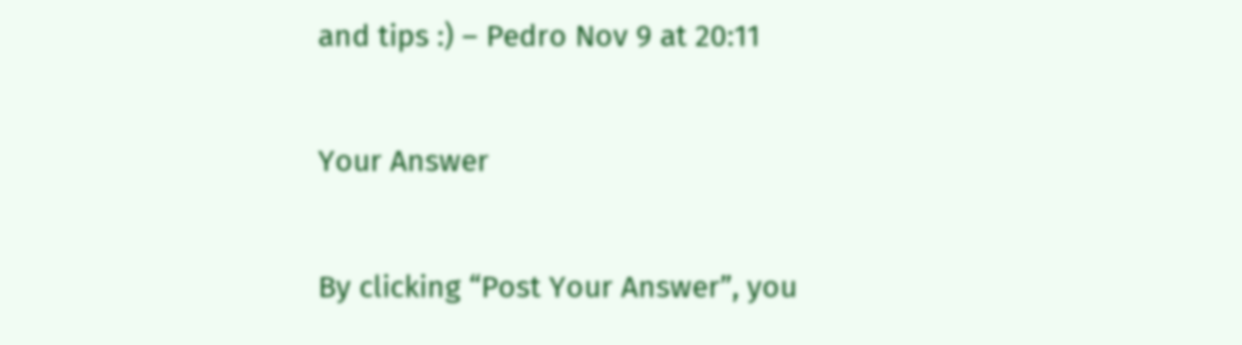and tips :) – Pedro Nov 9 at 20:11

Your Answer

By clicking “Post Your Answer”, you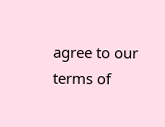agree to our terms of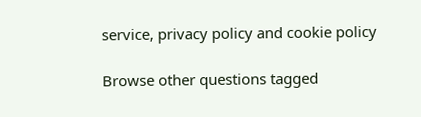service, privacy policy and cookie policy

Browse other questions tagged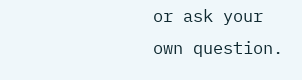or ask your own question.